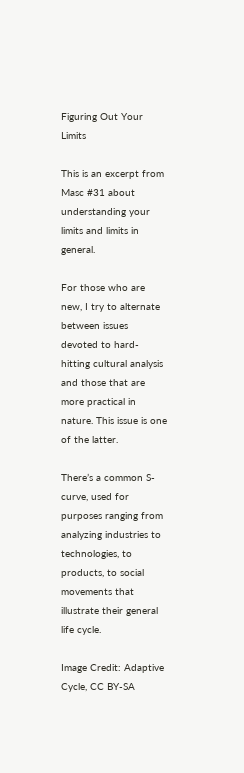Figuring Out Your Limits

This is an excerpt from Masc #31 about understanding your limits and limits in general.

For those who are new, I try to alternate between issues devoted to hard-hitting cultural analysis and those that are more practical in nature. This issue is one of the latter.

There’s a common S-curve, used for purposes ranging from analyzing industries to technologies, to products, to social movements that illustrate their general life cycle.

Image Credit: Adaptive Cycle, CC BY-SA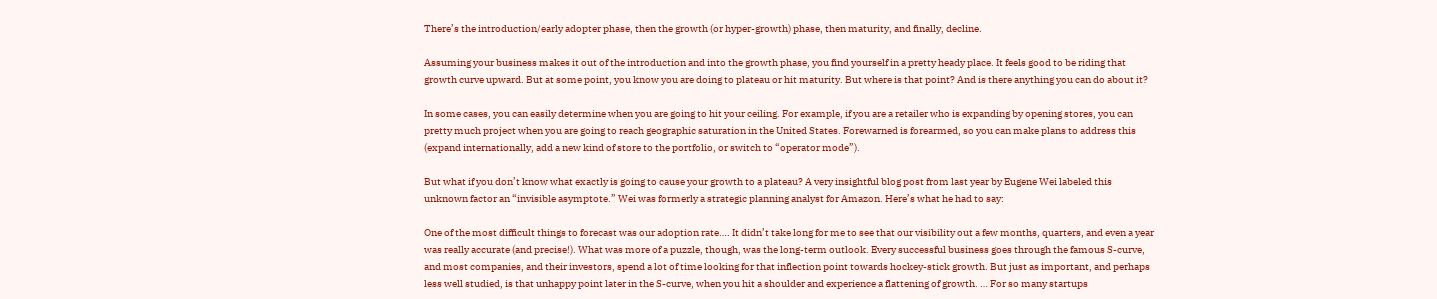There’s the introduction/early adopter phase, then the growth (or hyper-growth) phase, then maturity, and finally, decline.

Assuming your business makes it out of the introduction and into the growth phase, you find yourself in a pretty heady place. It feels good to be riding that growth curve upward. But at some point, you know you are doing to plateau or hit maturity. But where is that point? And is there anything you can do about it?

In some cases, you can easily determine when you are going to hit your ceiling. For example, if you are a retailer who is expanding by opening stores, you can pretty much project when you are going to reach geographic saturation in the United States. Forewarned is forearmed, so you can make plans to address this (expand internationally, add a new kind of store to the portfolio, or switch to “operator mode”).

But what if you don’t know what exactly is going to cause your growth to a plateau? A very insightful blog post from last year by Eugene Wei labeled this unknown factor an “invisible asymptote.” Wei was formerly a strategic planning analyst for Amazon. Here’s what he had to say:

One of the most difficult things to forecast was our adoption rate…. It didn’t take long for me to see that our visibility out a few months, quarters, and even a year was really accurate (and precise!). What was more of a puzzle, though, was the long-term outlook. Every successful business goes through the famous S-curve, and most companies, and their investors, spend a lot of time looking for that inflection point towards hockey-stick growth. But just as important, and perhaps less well studied, is that unhappy point later in the S-curve, when you hit a shoulder and experience a flattening of growth. … For so many startups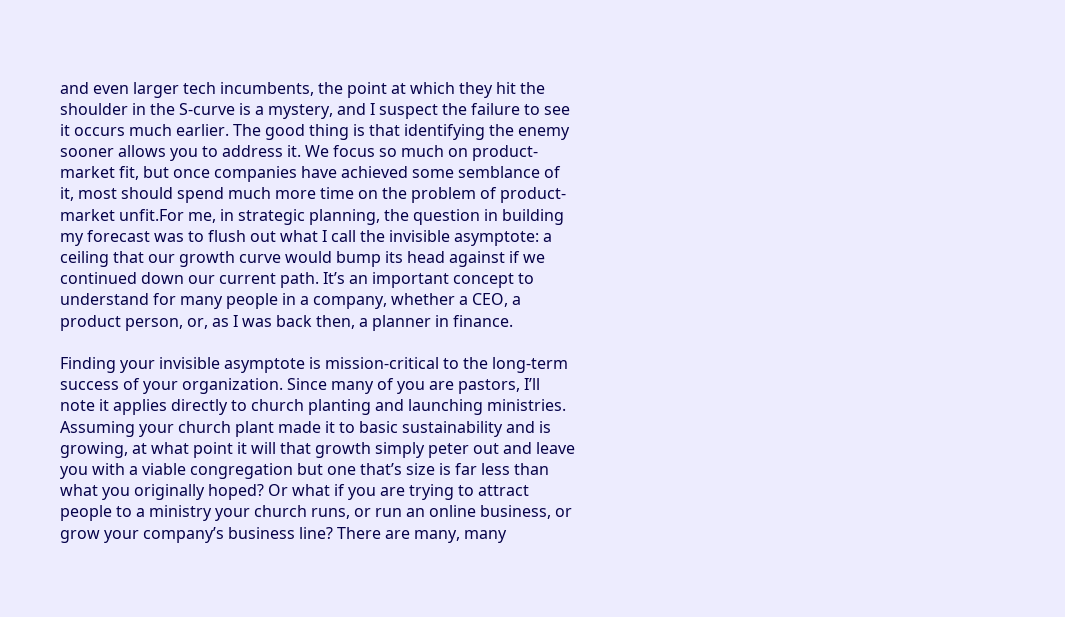and even larger tech incumbents, the point at which they hit the shoulder in the S-curve is a mystery, and I suspect the failure to see it occurs much earlier. The good thing is that identifying the enemy sooner allows you to address it. We focus so much on product-market fit, but once companies have achieved some semblance of it, most should spend much more time on the problem of product-market unfit.For me, in strategic planning, the question in building my forecast was to flush out what I call the invisible asymptote: a ceiling that our growth curve would bump its head against if we continued down our current path. It’s an important concept to understand for many people in a company, whether a CEO, a product person, or, as I was back then, a planner in finance.

Finding your invisible asymptote is mission-critical to the long-term success of your organization. Since many of you are pastors, I’ll note it applies directly to church planting and launching ministries. Assuming your church plant made it to basic sustainability and is growing, at what point it will that growth simply peter out and leave you with a viable congregation but one that’s size is far less than what you originally hoped? Or what if you are trying to attract people to a ministry your church runs, or run an online business, or grow your company’s business line? There are many, many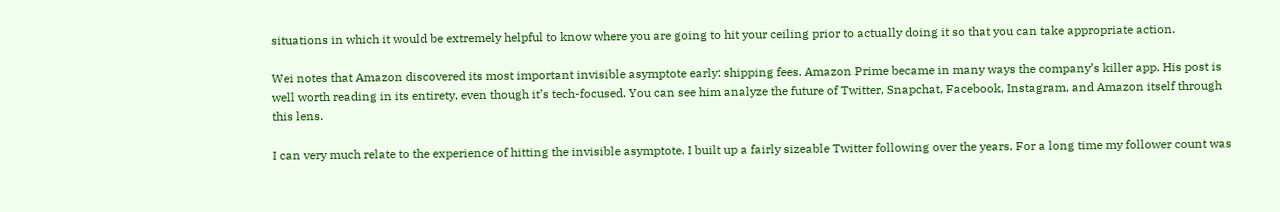situations in which it would be extremely helpful to know where you are going to hit your ceiling prior to actually doing it so that you can take appropriate action.

Wei notes that Amazon discovered its most important invisible asymptote early: shipping fees. Amazon Prime became in many ways the company’s killer app. His post is well worth reading in its entirety, even though it’s tech-focused. You can see him analyze the future of Twitter, Snapchat, Facebook, Instagram, and Amazon itself through this lens.

I can very much relate to the experience of hitting the invisible asymptote. I built up a fairly sizeable Twitter following over the years. For a long time my follower count was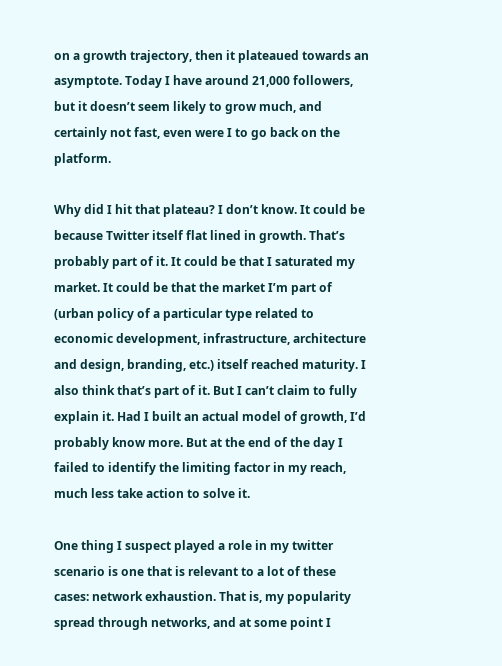on a growth trajectory, then it plateaued towards an asymptote. Today I have around 21,000 followers, but it doesn’t seem likely to grow much, and certainly not fast, even were I to go back on the platform.

Why did I hit that plateau? I don’t know. It could be because Twitter itself flat lined in growth. That’s probably part of it. It could be that I saturated my market. It could be that the market I’m part of (urban policy of a particular type related to economic development, infrastructure, architecture and design, branding, etc.) itself reached maturity. I also think that’s part of it. But I can’t claim to fully explain it. Had I built an actual model of growth, I’d probably know more. But at the end of the day I failed to identify the limiting factor in my reach, much less take action to solve it.

One thing I suspect played a role in my twitter scenario is one that is relevant to a lot of these cases: network exhaustion. That is, my popularity spread through networks, and at some point I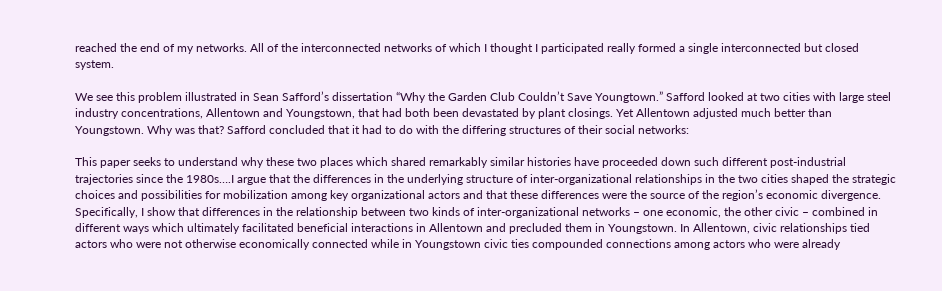reached the end of my networks. All of the interconnected networks of which I thought I participated really formed a single interconnected but closed system.

We see this problem illustrated in Sean Safford’s dissertation “Why the Garden Club Couldn’t Save Youngtown.” Safford looked at two cities with large steel industry concentrations, Allentown and Youngstown, that had both been devastated by plant closings. Yet Allentown adjusted much better than Youngstown. Why was that? Safford concluded that it had to do with the differing structures of their social networks:

This paper seeks to understand why these two places which shared remarkably similar histories have proceeded down such different post-industrial trajectories since the 1980s….I argue that the differences in the underlying structure of inter-organizational relationships in the two cities shaped the strategic choices and possibilities for mobilization among key organizational actors and that these differences were the source of the region’s economic divergence. Specifically, I show that differences in the relationship between two kinds of inter-organizational networks – one economic, the other civic – combined in different ways which ultimately facilitated beneficial interactions in Allentown and precluded them in Youngstown. In Allentown, civic relationships tied actors who were not otherwise economically connected while in Youngstown civic ties compounded connections among actors who were already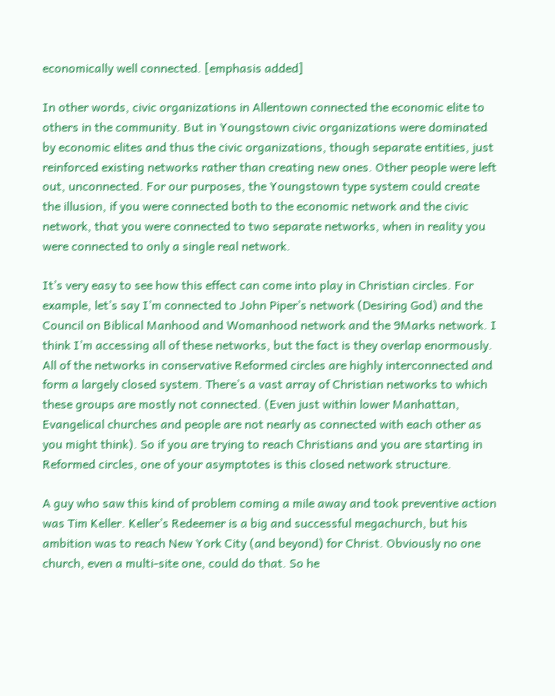economically well connected. [emphasis added]

In other words, civic organizations in Allentown connected the economic elite to others in the community. But in Youngstown civic organizations were dominated by economic elites and thus the civic organizations, though separate entities, just reinforced existing networks rather than creating new ones. Other people were left out, unconnected. For our purposes, the Youngstown type system could create the illusion, if you were connected both to the economic network and the civic network, that you were connected to two separate networks, when in reality you were connected to only a single real network.

It’s very easy to see how this effect can come into play in Christian circles. For example, let’s say I’m connected to John Piper’s network (Desiring God) and the Council on Biblical Manhood and Womanhood network and the 9Marks network. I think I’m accessing all of these networks, but the fact is they overlap enormously. All of the networks in conservative Reformed circles are highly interconnected and form a largely closed system. There’s a vast array of Christian networks to which these groups are mostly not connected. (Even just within lower Manhattan, Evangelical churches and people are not nearly as connected with each other as you might think). So if you are trying to reach Christians and you are starting in Reformed circles, one of your asymptotes is this closed network structure.

A guy who saw this kind of problem coming a mile away and took preventive action was Tim Keller. Keller’s Redeemer is a big and successful megachurch, but his ambition was to reach New York City (and beyond) for Christ. Obviously no one church, even a multi-site one, could do that. So he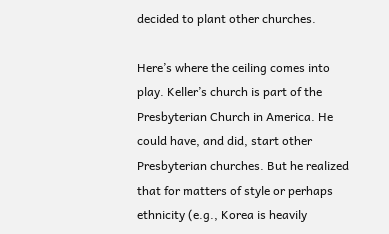decided to plant other churches.

Here’s where the ceiling comes into play. Keller’s church is part of the Presbyterian Church in America. He could have, and did, start other Presbyterian churches. But he realized that for matters of style or perhaps ethnicity (e.g., Korea is heavily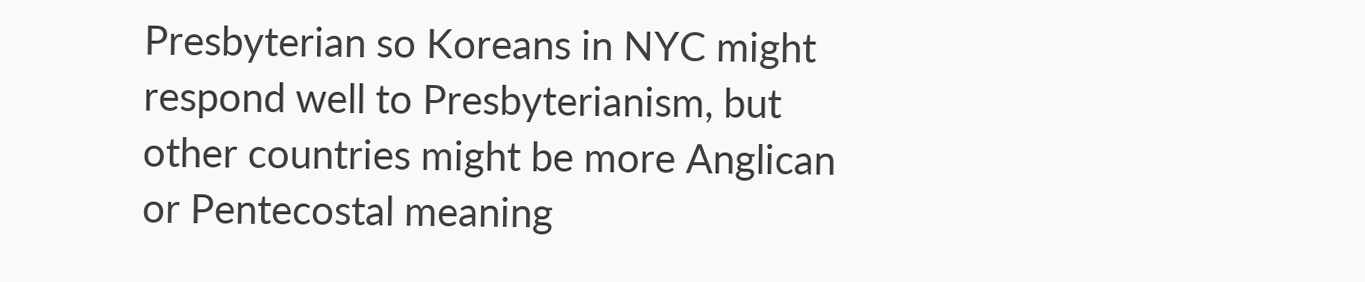Presbyterian so Koreans in NYC might respond well to Presbyterianism, but other countries might be more Anglican or Pentecostal meaning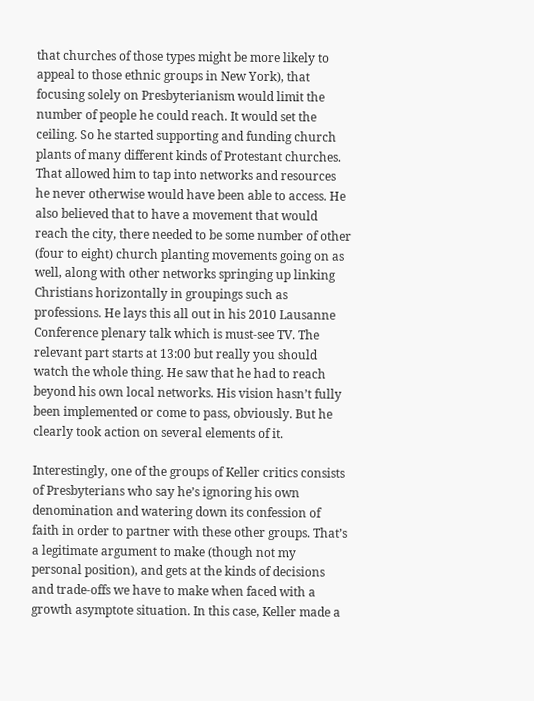that churches of those types might be more likely to appeal to those ethnic groups in New York), that focusing solely on Presbyterianism would limit the number of people he could reach. It would set the ceiling. So he started supporting and funding church plants of many different kinds of Protestant churches. That allowed him to tap into networks and resources he never otherwise would have been able to access. He also believed that to have a movement that would reach the city, there needed to be some number of other (four to eight) church planting movements going on as well, along with other networks springing up linking Christians horizontally in groupings such as professions. He lays this all out in his 2010 Lausanne Conference plenary talk which is must-see TV. The relevant part starts at 13:00 but really you should watch the whole thing. He saw that he had to reach beyond his own local networks. His vision hasn’t fully been implemented or come to pass, obviously. But he clearly took action on several elements of it.

Interestingly, one of the groups of Keller critics consists of Presbyterians who say he’s ignoring his own denomination and watering down its confession of faith in order to partner with these other groups. That’s a legitimate argument to make (though not my personal position), and gets at the kinds of decisions and trade-offs we have to make when faced with a growth asymptote situation. In this case, Keller made a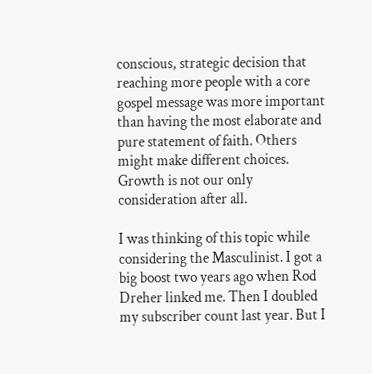conscious, strategic decision that reaching more people with a core gospel message was more important than having the most elaborate and pure statement of faith. Others might make different choices. Growth is not our only consideration after all.

I was thinking of this topic while considering the Masculinist. I got a big boost two years ago when Rod Dreher linked me. Then I doubled my subscriber count last year. But I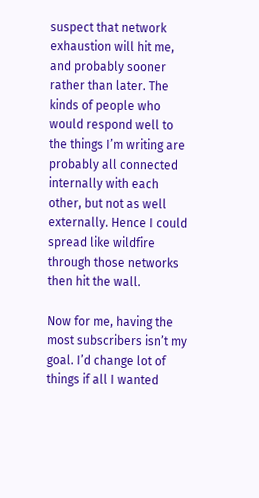suspect that network exhaustion will hit me, and probably sooner rather than later. The kinds of people who would respond well to the things I’m writing are probably all connected internally with each other, but not as well externally. Hence I could spread like wildfire through those networks then hit the wall.

Now for me, having the most subscribers isn’t my goal. I’d change lot of things if all I wanted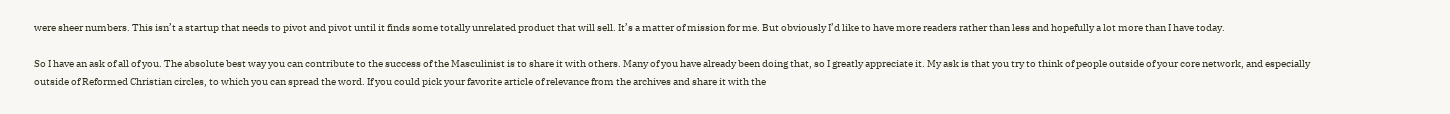were sheer numbers. This isn’t a startup that needs to pivot and pivot until it finds some totally unrelated product that will sell. It’s a matter of mission for me. But obviously I’d like to have more readers rather than less and hopefully a lot more than I have today.

So I have an ask of all of you. The absolute best way you can contribute to the success of the Masculinist is to share it with others. Many of you have already been doing that, so I greatly appreciate it. My ask is that you try to think of people outside of your core network, and especially outside of Reformed Christian circles, to which you can spread the word. If you could pick your favorite article of relevance from the archives and share it with the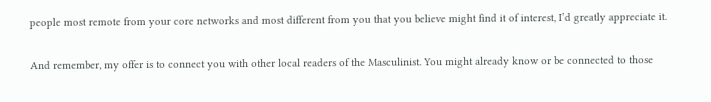people most remote from your core networks and most different from you that you believe might find it of interest, I’d greatly appreciate it.

And remember, my offer is to connect you with other local readers of the Masculinist. You might already know or be connected to those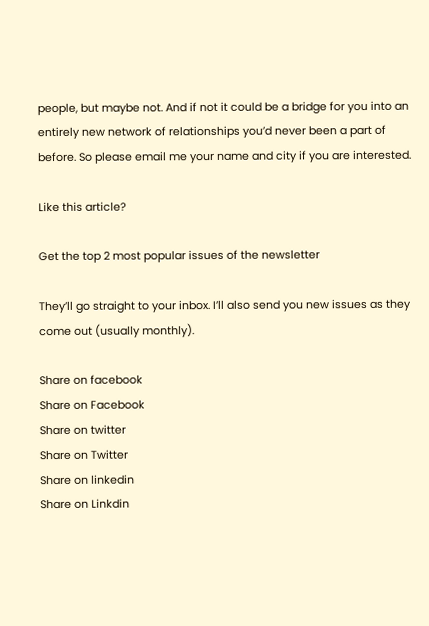people, but maybe not. And if not it could be a bridge for you into an entirely new network of relationships you’d never been a part of before. So please email me your name and city if you are interested.

Like this article?

Get the top 2 most popular issues of the newsletter

They’ll go straight to your inbox. I’ll also send you new issues as they come out (usually monthly).

Share on facebook
Share on Facebook
Share on twitter
Share on Twitter
Share on linkedin
Share on Linkdin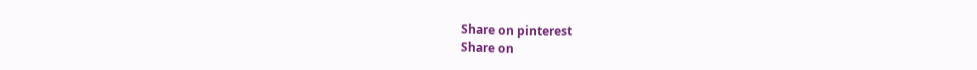Share on pinterest
Share on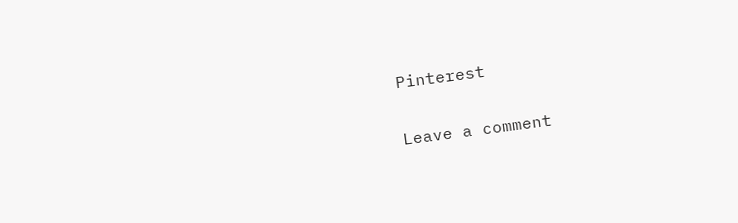Pinterest

Leave a comment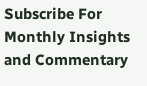Subscribe For Monthly Insights and Commentary